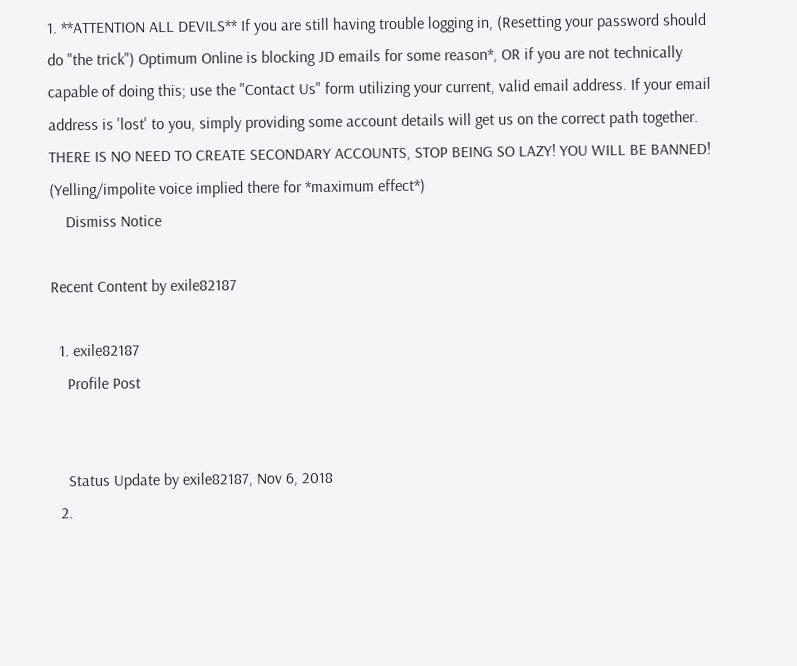1. **ATTENTION ALL DEVILS** If you are still having trouble logging in, (Resetting your password should do "the trick") Optimum Online is blocking JD emails for some reason*, OR if you are not technically capable of doing this; use the "Contact Us" form utilizing your current, valid email address. If your email address is 'lost' to you, simply providing some account details will get us on the correct path together. THERE IS NO NEED TO CREATE SECONDARY ACCOUNTS, STOP BEING SO LAZY! YOU WILL BE BANNED! (Yelling/impolite voice implied there for *maximum effect*)
    Dismiss Notice

Recent Content by exile82187

  1. exile82187
    Profile Post


    Status Update by exile82187, Nov 6, 2018
  2.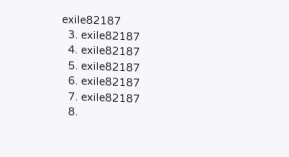exile82187
  3. exile82187
  4. exile82187
  5. exile82187
  6. exile82187
  7. exile82187
  8.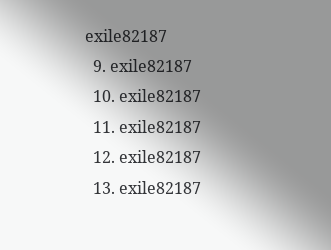exile82187
  9. exile82187
  10. exile82187
  11. exile82187
  12. exile82187
  13. exile82187